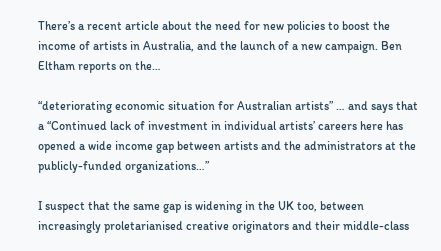There’s a recent article about the need for new policies to boost the income of artists in Australia, and the launch of a new campaign. Ben Eltham reports on the…

“deteriorating economic situation for Australian artists” … and says that a “Continued lack of investment in individual artists’ careers here has opened a wide income gap between artists and the administrators at the publicly-funded organizations…”

I suspect that the same gap is widening in the UK too, between increasingly proletarianised creative originators and their middle-class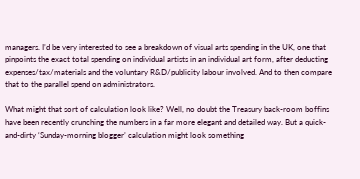managers. I’d be very interested to see a breakdown of visual arts spending in the UK, one that pinpoints the exact total spending on individual artists in an individual art form, after deducting expenses/tax/materials and the voluntary R&D/publicity labour involved. And to then compare that to the parallel spend on administrators.

What might that sort of calculation look like? Well, no doubt the Treasury back-room boffins have been recently crunching the numbers in a far more elegant and detailed way. But a quick-and-dirty ‘Sunday-morning blogger’ calculation might look something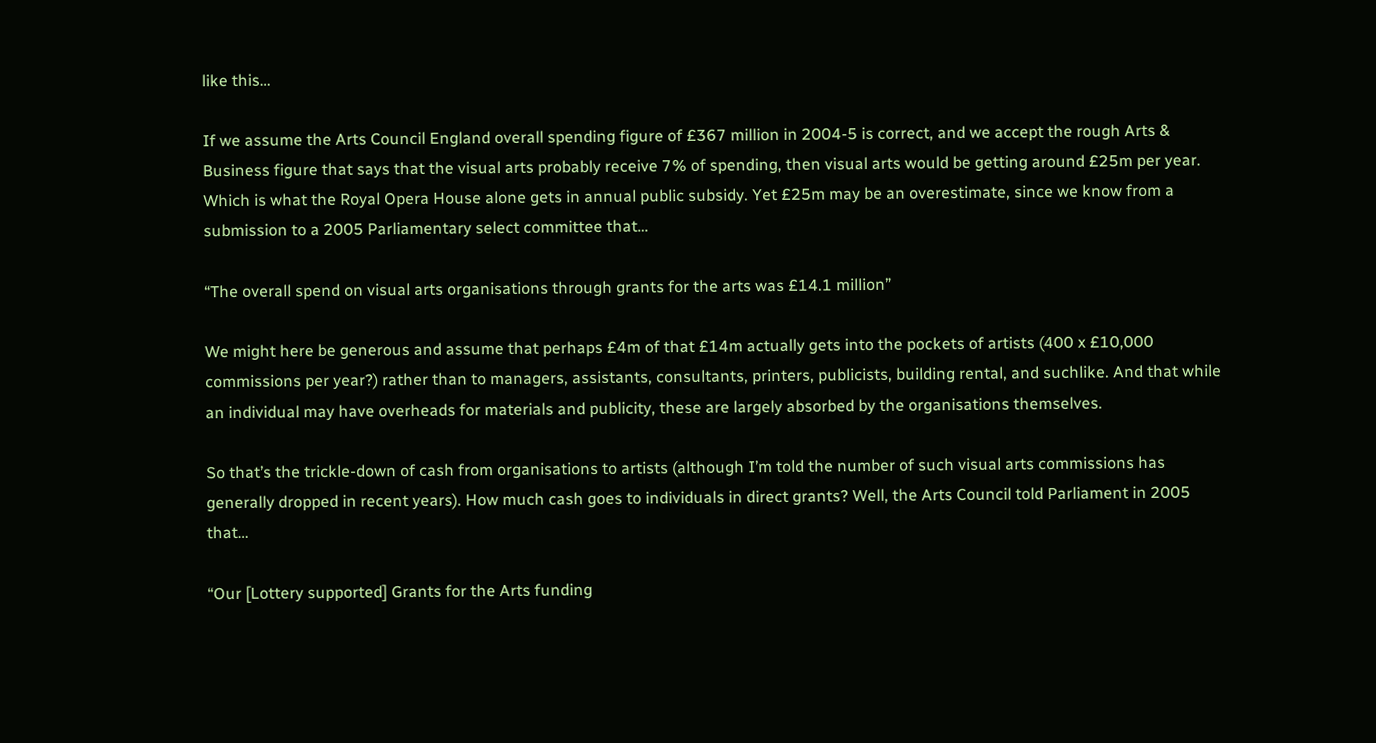like this…

If we assume the Arts Council England overall spending figure of £367 million in 2004-5 is correct, and we accept the rough Arts & Business figure that says that the visual arts probably receive 7% of spending, then visual arts would be getting around £25m per year. Which is what the Royal Opera House alone gets in annual public subsidy. Yet £25m may be an overestimate, since we know from a submission to a 2005 Parliamentary select committee that…

“The overall spend on visual arts organisations through grants for the arts was £14.1 million”

We might here be generous and assume that perhaps £4m of that £14m actually gets into the pockets of artists (400 x £10,000 commissions per year?) rather than to managers, assistants, consultants, printers, publicists, building rental, and suchlike. And that while an individual may have overheads for materials and publicity, these are largely absorbed by the organisations themselves.

So that’s the trickle-down of cash from organisations to artists (although I’m told the number of such visual arts commissions has generally dropped in recent years). How much cash goes to individuals in direct grants? Well, the Arts Council told Parliament in 2005 that…

“Our [Lottery supported] Grants for the Arts funding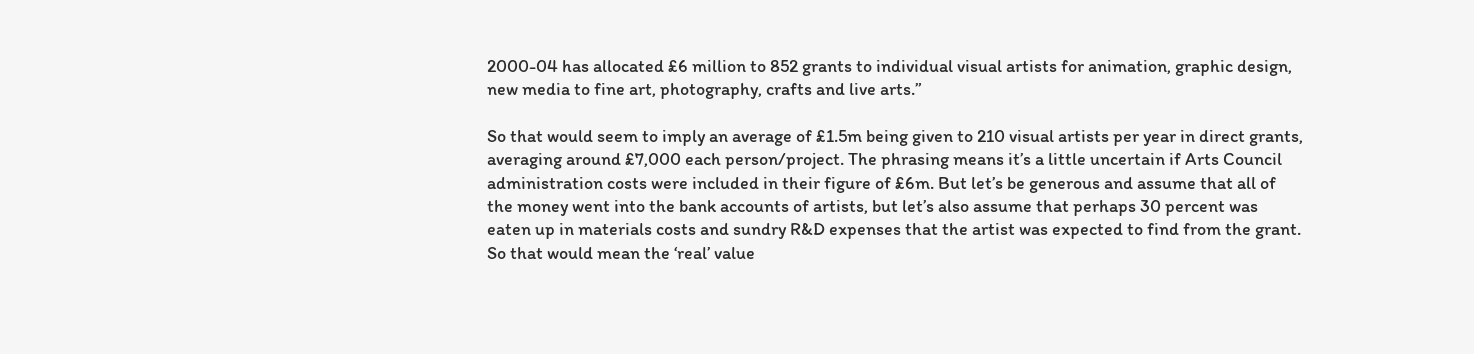2000-04 has allocated £6 million to 852 grants to individual visual artists for animation, graphic design, new media to fine art, photography, crafts and live arts.”

So that would seem to imply an average of £1.5m being given to 210 visual artists per year in direct grants, averaging around £7,000 each person/project. The phrasing means it’s a little uncertain if Arts Council administration costs were included in their figure of £6m. But let’s be generous and assume that all of the money went into the bank accounts of artists, but let’s also assume that perhaps 30 percent was eaten up in materials costs and sundry R&D expenses that the artist was expected to find from the grant. So that would mean the ‘real’ value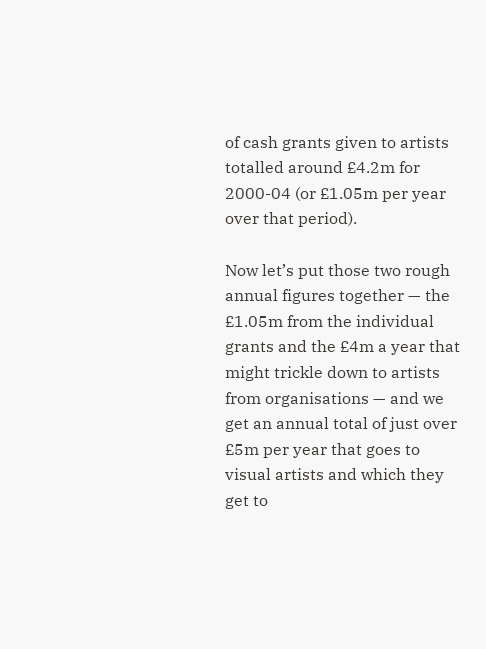of cash grants given to artists totalled around £4.2m for 2000-04 (or £1.05m per year over that period).

Now let’s put those two rough annual figures together — the £1.05m from the individual grants and the £4m a year that might trickle down to artists from organisations — and we get an annual total of just over £5m per year that goes to visual artists and which they get to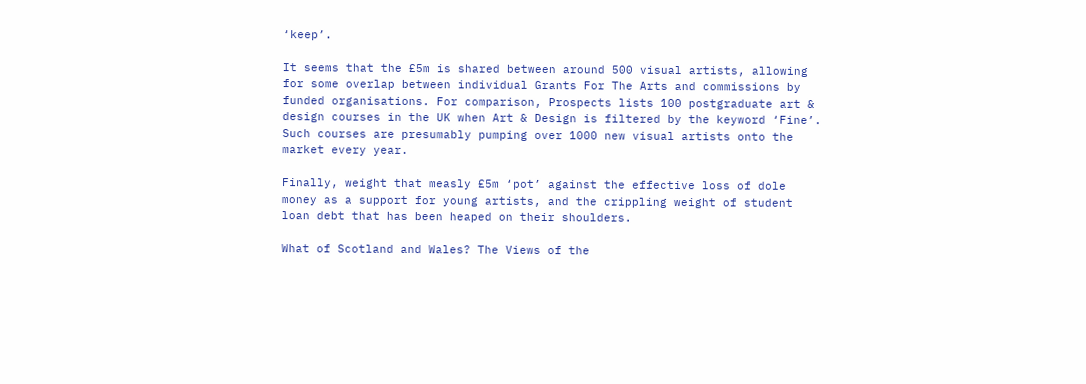‘keep’.

It seems that the £5m is shared between around 500 visual artists, allowing for some overlap between individual Grants For The Arts and commissions by funded organisations. For comparison, Prospects lists 100 postgraduate art & design courses in the UK when Art & Design is filtered by the keyword ‘Fine’. Such courses are presumably pumping over 1000 new visual artists onto the market every year.

Finally, weight that measly £5m ‘pot’ against the effective loss of dole money as a support for young artists, and the crippling weight of student loan debt that has been heaped on their shoulders.

What of Scotland and Wales? The Views of the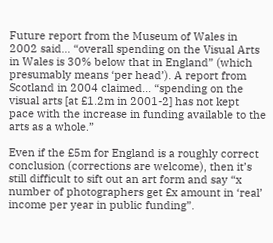Future report from the Museum of Wales in 2002 said… “overall spending on the Visual Arts in Wales is 30% below that in England” (which presumably means ‘per head’). A report from Scotland in 2004 claimed… “spending on the visual arts [at £1.2m in 2001-2] has not kept pace with the increase in funding available to the arts as a whole.”

Even if the £5m for England is a roughly correct conclusion (corrections are welcome), then it’s still difficult to sift out an art form and say “x number of photographers get £x amount in ‘real’ income per year in public funding”.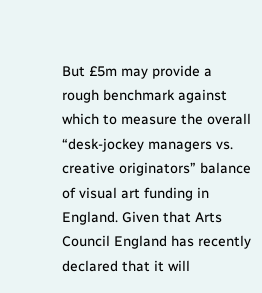But £5m may provide a rough benchmark against which to measure the overall “desk-jockey managers vs. creative originators” balance of visual art funding in England. Given that Arts Council England has recently declared that it will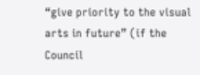“give priority to the visual arts in future” (if the Council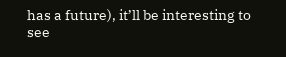has a future), it’ll be interesting to see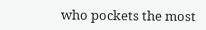who pockets the most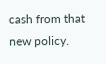cash from that new policy.